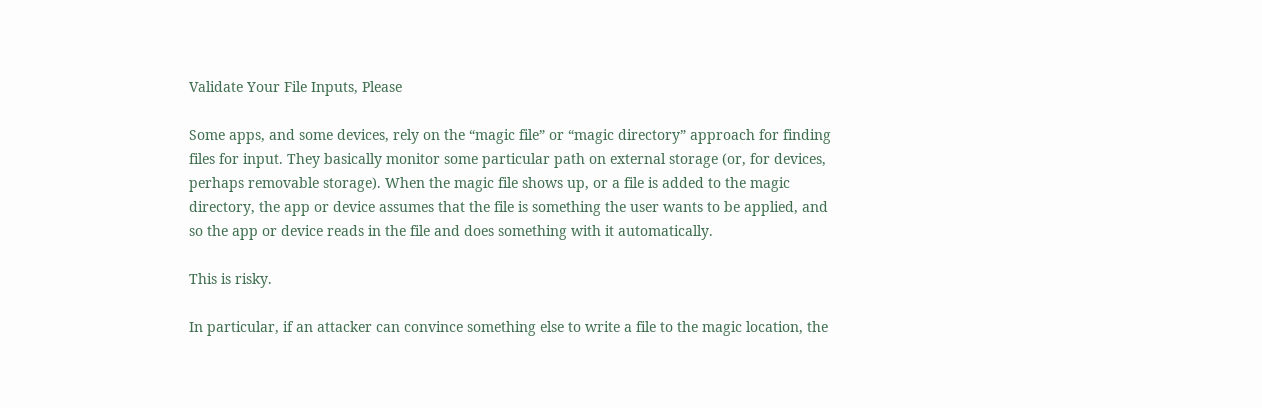Validate Your File Inputs, Please

Some apps, and some devices, rely on the “magic file” or “magic directory” approach for finding files for input. They basically monitor some particular path on external storage (or, for devices, perhaps removable storage). When the magic file shows up, or a file is added to the magic directory, the app or device assumes that the file is something the user wants to be applied, and so the app or device reads in the file and does something with it automatically.

This is risky.

In particular, if an attacker can convince something else to write a file to the magic location, the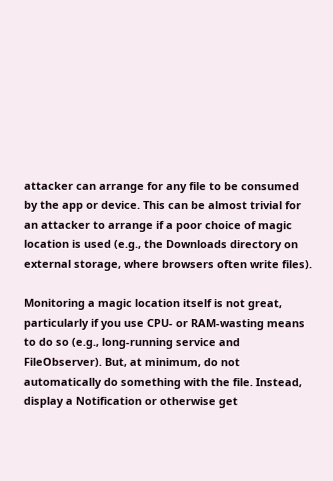attacker can arrange for any file to be consumed by the app or device. This can be almost trivial for an attacker to arrange if a poor choice of magic location is used (e.g., the Downloads directory on external storage, where browsers often write files).

Monitoring a magic location itself is not great, particularly if you use CPU- or RAM-wasting means to do so (e.g., long-running service and FileObserver). But, at minimum, do not automatically do something with the file. Instead, display a Notification or otherwise get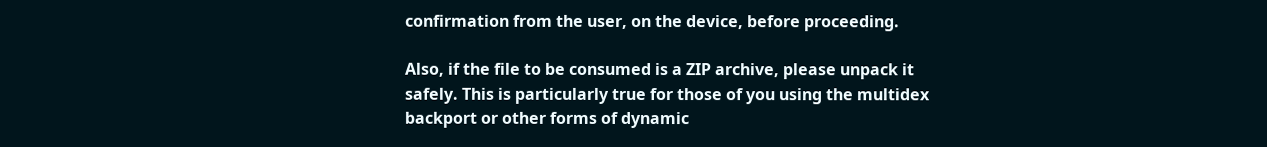confirmation from the user, on the device, before proceeding.

Also, if the file to be consumed is a ZIP archive, please unpack it safely. This is particularly true for those of you using the multidex backport or other forms of dynamic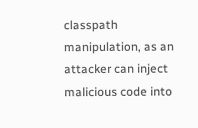classpath manipulation, as an attacker can inject malicious code into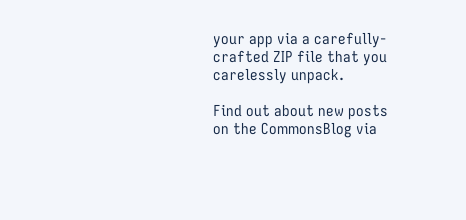your app via a carefully-crafted ZIP file that you carelessly unpack.

Find out about new posts on the CommonsBlog via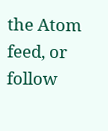the Atom feed, or follow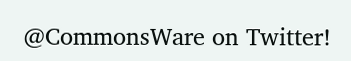@CommonsWare on Twitter!